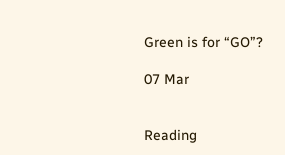Green is for “GO”?

07 Mar


Reading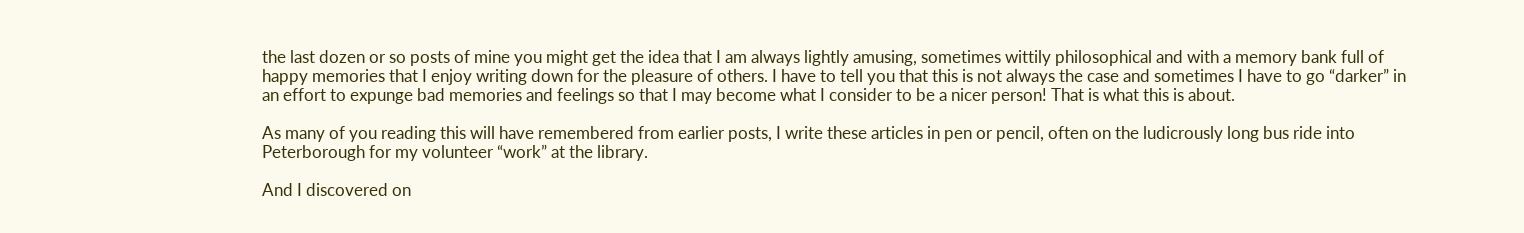the last dozen or so posts of mine you might get the idea that I am always lightly amusing, sometimes wittily philosophical and with a memory bank full of happy memories that I enjoy writing down for the pleasure of others. I have to tell you that this is not always the case and sometimes I have to go “darker” in an effort to expunge bad memories and feelings so that I may become what I consider to be a nicer person! That is what this is about.

As many of you reading this will have remembered from earlier posts, I write these articles in pen or pencil, often on the ludicrously long bus ride into Peterborough for my volunteer “work” at the library.

And I discovered on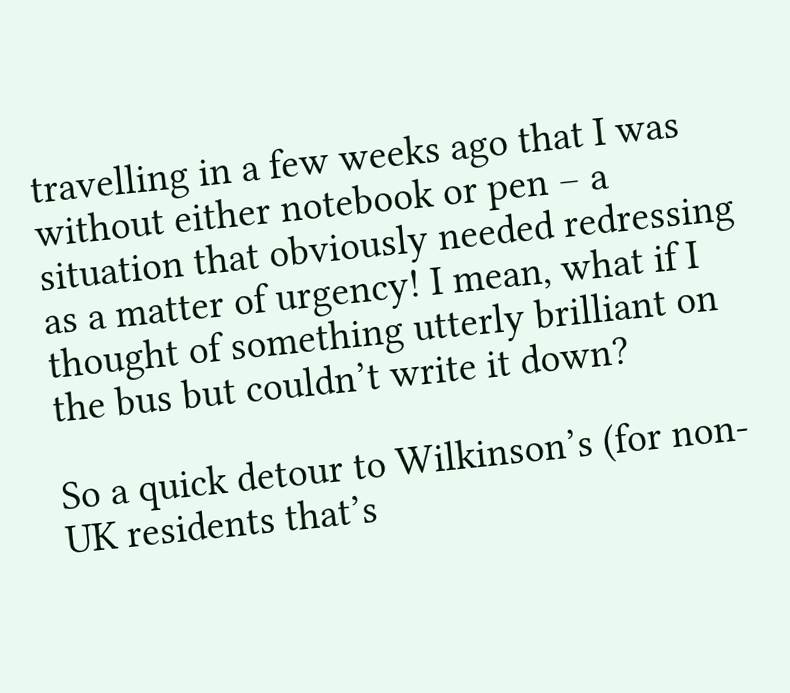travelling in a few weeks ago that I was without either notebook or pen – a situation that obviously needed redressing as a matter of urgency! I mean, what if I thought of something utterly brilliant on the bus but couldn’t write it down?

So a quick detour to Wilkinson’s (for non-UK residents that’s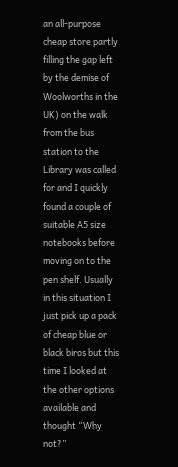an all-purpose cheap store partly filling the gap left by the demise of Woolworths in the UK) on the walk from the bus station to the Library was called for and I quickly found a couple of suitable A5 size notebooks before moving on to the pen shelf. Usually in this situation I just pick up a pack of cheap blue or black biros but this time I looked at the other options available and thought “Why not?”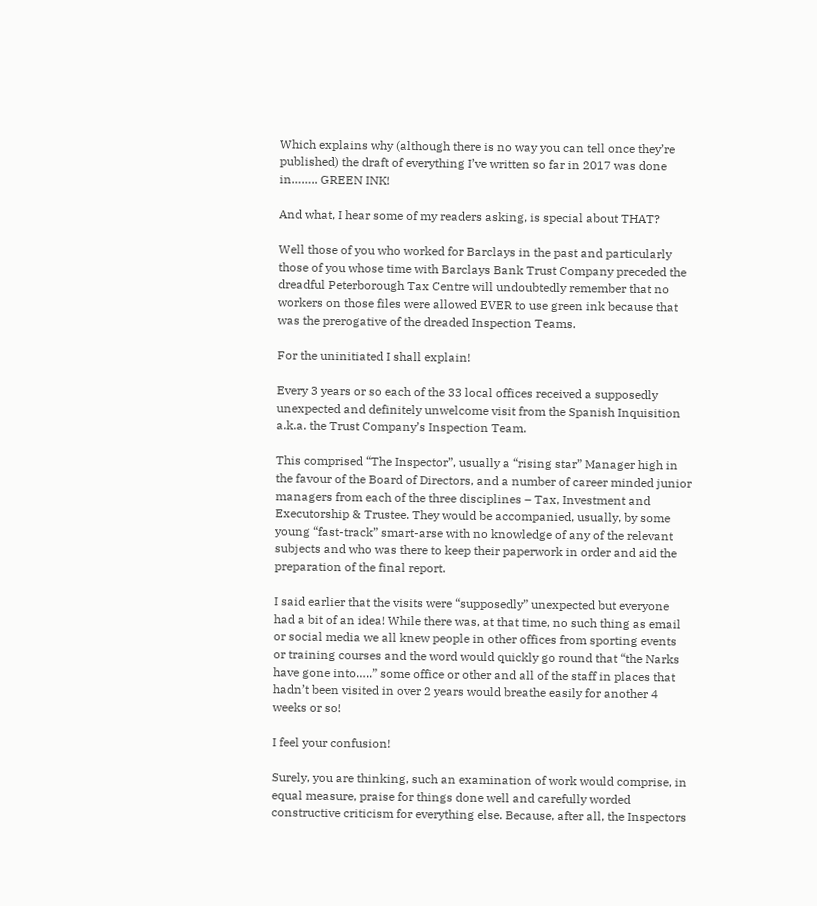Which explains why (although there is no way you can tell once they’re published) the draft of everything I’ve written so far in 2017 was done in…….. GREEN INK!

And what, I hear some of my readers asking, is special about THAT?

Well those of you who worked for Barclays in the past and particularly those of you whose time with Barclays Bank Trust Company preceded the dreadful Peterborough Tax Centre will undoubtedly remember that no workers on those files were allowed EVER to use green ink because that was the prerogative of the dreaded Inspection Teams.

For the uninitiated I shall explain!

Every 3 years or so each of the 33 local offices received a supposedly unexpected and definitely unwelcome visit from the Spanish Inquisition a.k.a. the Trust Company’s Inspection Team.

This comprised “The Inspector”, usually a “rising star” Manager high in the favour of the Board of Directors, and a number of career minded junior managers from each of the three disciplines – Tax, Investment and Executorship & Trustee. They would be accompanied, usually, by some young “fast-track” smart-arse with no knowledge of any of the relevant subjects and who was there to keep their paperwork in order and aid the preparation of the final report.

I said earlier that the visits were “supposedly” unexpected but everyone had a bit of an idea! While there was, at that time, no such thing as email or social media we all knew people in other offices from sporting events or training courses and the word would quickly go round that “the Narks have gone into…..” some office or other and all of the staff in places that hadn’t been visited in over 2 years would breathe easily for another 4 weeks or so!

I feel your confusion!

Surely, you are thinking, such an examination of work would comprise, in equal measure, praise for things done well and carefully worded constructive criticism for everything else. Because, after all, the Inspectors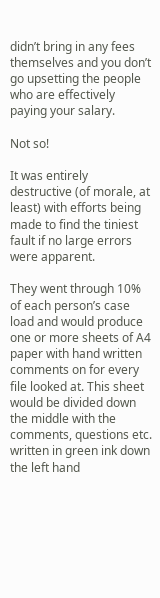didn’t bring in any fees themselves and you don’t go upsetting the people who are effectively paying your salary.

Not so!

It was entirely destructive (of morale, at least) with efforts being made to find the tiniest fault if no large errors were apparent.

They went through 10% of each person’s case load and would produce one or more sheets of A4 paper with hand written comments on for every file looked at. This sheet would be divided down the middle with the comments, questions etc. written in green ink down the left hand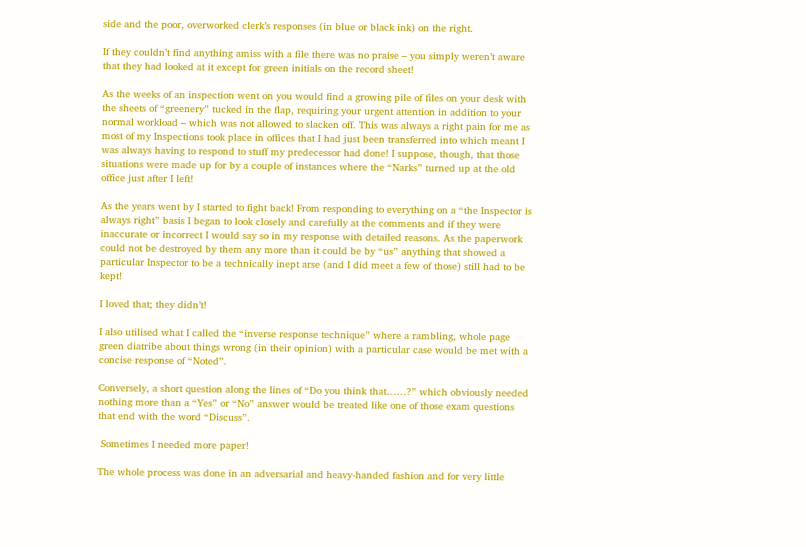side and the poor, overworked clerk’s responses (in blue or black ink) on the right.

If they couldn’t find anything amiss with a file there was no praise – you simply weren’t aware that they had looked at it except for green initials on the record sheet!

As the weeks of an inspection went on you would find a growing pile of files on your desk with the sheets of “greenery” tucked in the flap, requiring your urgent attention in addition to your normal workload – which was not allowed to slacken off. This was always a right pain for me as most of my Inspections took place in offices that I had just been transferred into which meant I was always having to respond to stuff my predecessor had done! I suppose, though, that those situations were made up for by a couple of instances where the “Narks” turned up at the old office just after I left!

As the years went by I started to fight back! From responding to everything on a “the Inspector is always right” basis I began to look closely and carefully at the comments and if they were inaccurate or incorrect I would say so in my response with detailed reasons. As the paperwork could not be destroyed by them any more than it could be by “us” anything that showed a particular Inspector to be a technically inept arse (and I did meet a few of those) still had to be kept!

I loved that; they didn’t!

I also utilised what I called the “inverse response technique” where a rambling, whole page green diatribe about things wrong (in their opinion) with a particular case would be met with a concise response of “Noted”.

Conversely, a short question along the lines of “Do you think that……?” which obviously needed nothing more than a “Yes” or “No” answer would be treated like one of those exam questions that end with the word “Discuss”.

 Sometimes I needed more paper!

The whole process was done in an adversarial and heavy-handed fashion and for very little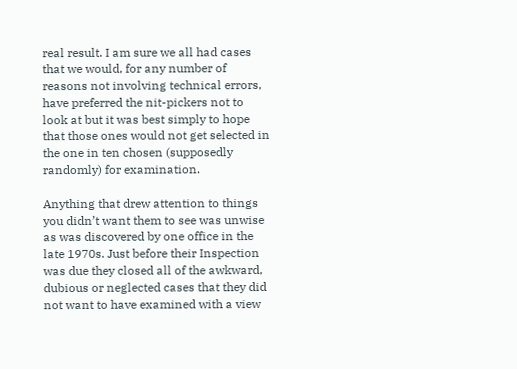real result. I am sure we all had cases that we would, for any number of reasons not involving technical errors, have preferred the nit-pickers not to look at but it was best simply to hope that those ones would not get selected in the one in ten chosen (supposedly randomly) for examination.

Anything that drew attention to things you didn’t want them to see was unwise as was discovered by one office in the late 1970s. Just before their Inspection was due they closed all of the awkward, dubious or neglected cases that they did not want to have examined with a view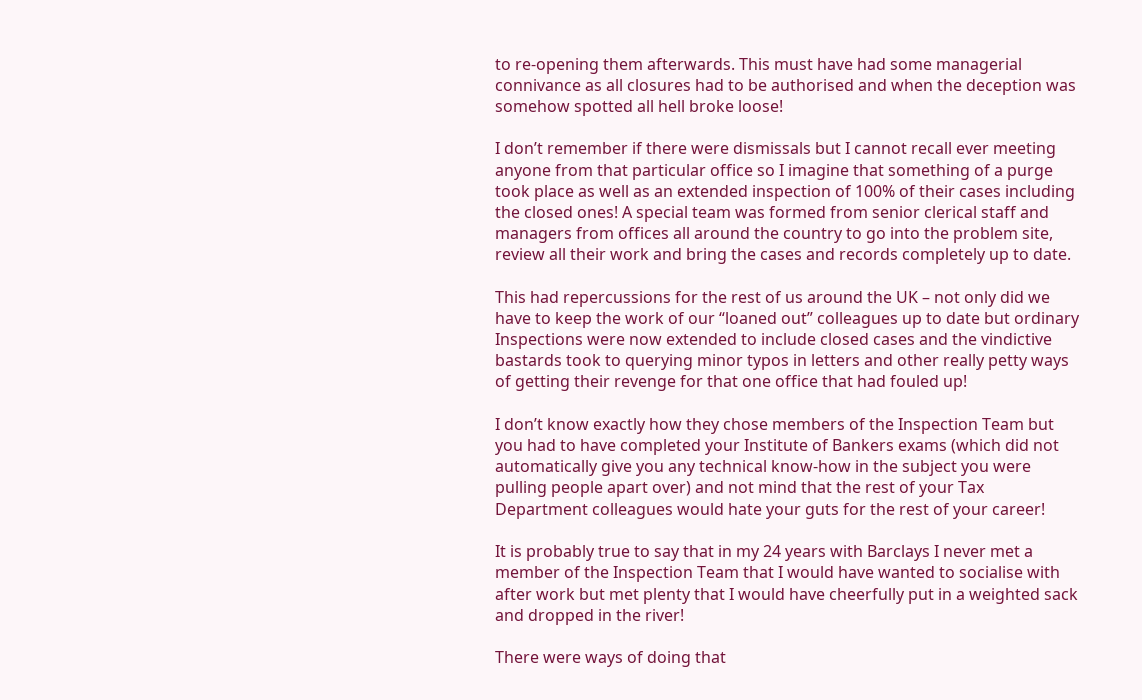to re-opening them afterwards. This must have had some managerial connivance as all closures had to be authorised and when the deception was somehow spotted all hell broke loose!

I don’t remember if there were dismissals but I cannot recall ever meeting anyone from that particular office so I imagine that something of a purge took place as well as an extended inspection of 100% of their cases including the closed ones! A special team was formed from senior clerical staff and managers from offices all around the country to go into the problem site, review all their work and bring the cases and records completely up to date.

This had repercussions for the rest of us around the UK – not only did we have to keep the work of our “loaned out” colleagues up to date but ordinary Inspections were now extended to include closed cases and the vindictive bastards took to querying minor typos in letters and other really petty ways of getting their revenge for that one office that had fouled up!

I don’t know exactly how they chose members of the Inspection Team but you had to have completed your Institute of Bankers exams (which did not automatically give you any technical know-how in the subject you were pulling people apart over) and not mind that the rest of your Tax Department colleagues would hate your guts for the rest of your career!

It is probably true to say that in my 24 years with Barclays I never met a member of the Inspection Team that I would have wanted to socialise with after work but met plenty that I would have cheerfully put in a weighted sack and dropped in the river!

There were ways of doing that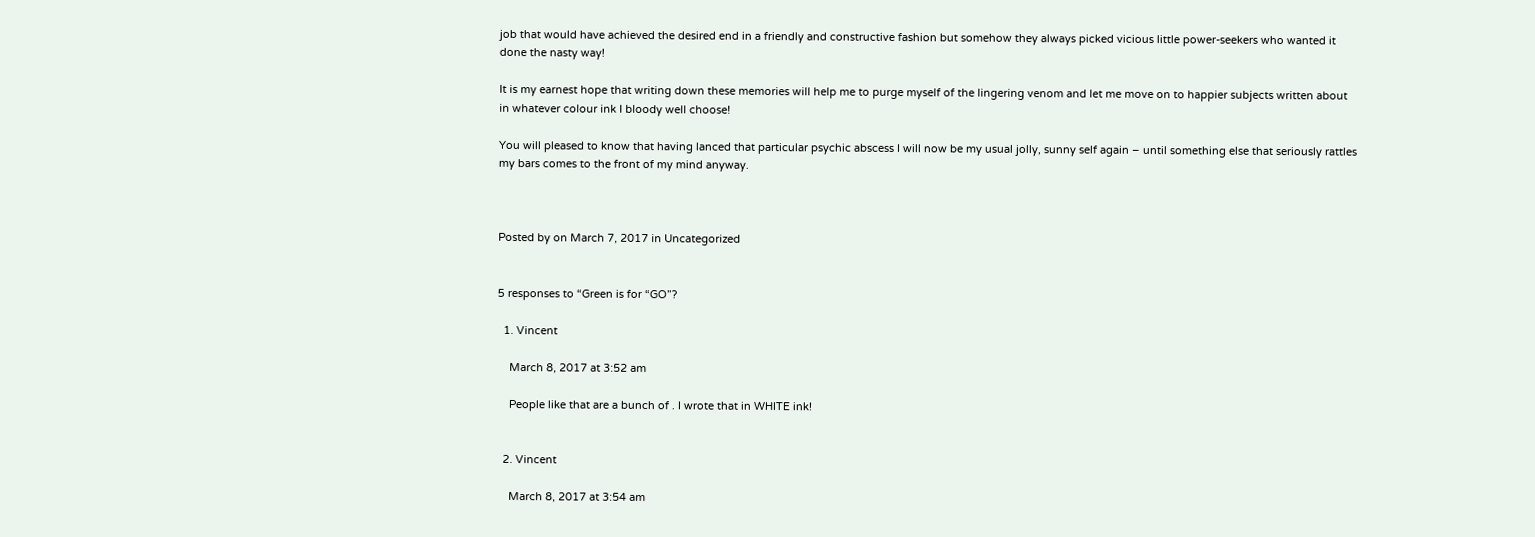job that would have achieved the desired end in a friendly and constructive fashion but somehow they always picked vicious little power-seekers who wanted it done the nasty way!

It is my earnest hope that writing down these memories will help me to purge myself of the lingering venom and let me move on to happier subjects written about in whatever colour ink I bloody well choose!

You will pleased to know that having lanced that particular psychic abscess I will now be my usual jolly, sunny self again – until something else that seriously rattles my bars comes to the front of my mind anyway.



Posted by on March 7, 2017 in Uncategorized


5 responses to “Green is for “GO”?

  1. Vincent

    March 8, 2017 at 3:52 am

    People like that are a bunch of . I wrote that in WHITE ink!


  2. Vincent

    March 8, 2017 at 3:54 am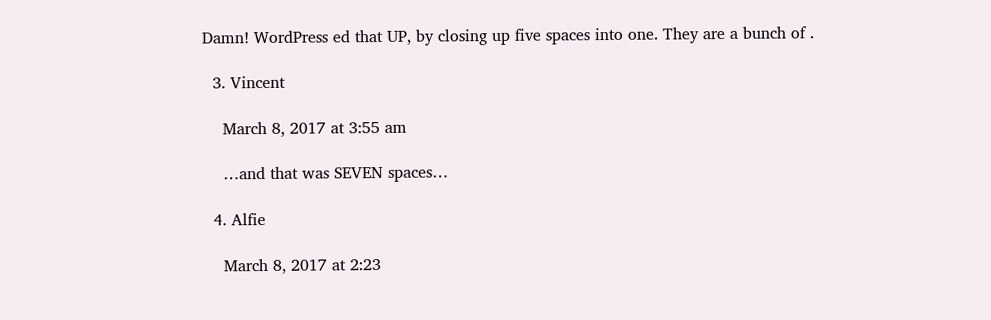Damn! WordPress ed that UP, by closing up five spaces into one. They are a bunch of .

  3. Vincent

    March 8, 2017 at 3:55 am

    …and that was SEVEN spaces…

  4. Alfie

    March 8, 2017 at 2:23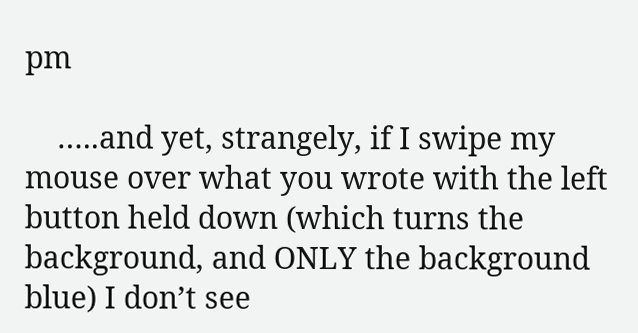pm

    …..and yet, strangely, if I swipe my mouse over what you wrote with the left button held down (which turns the background, and ONLY the background blue) I don’t see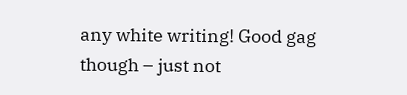any white writing! Good gag though – just not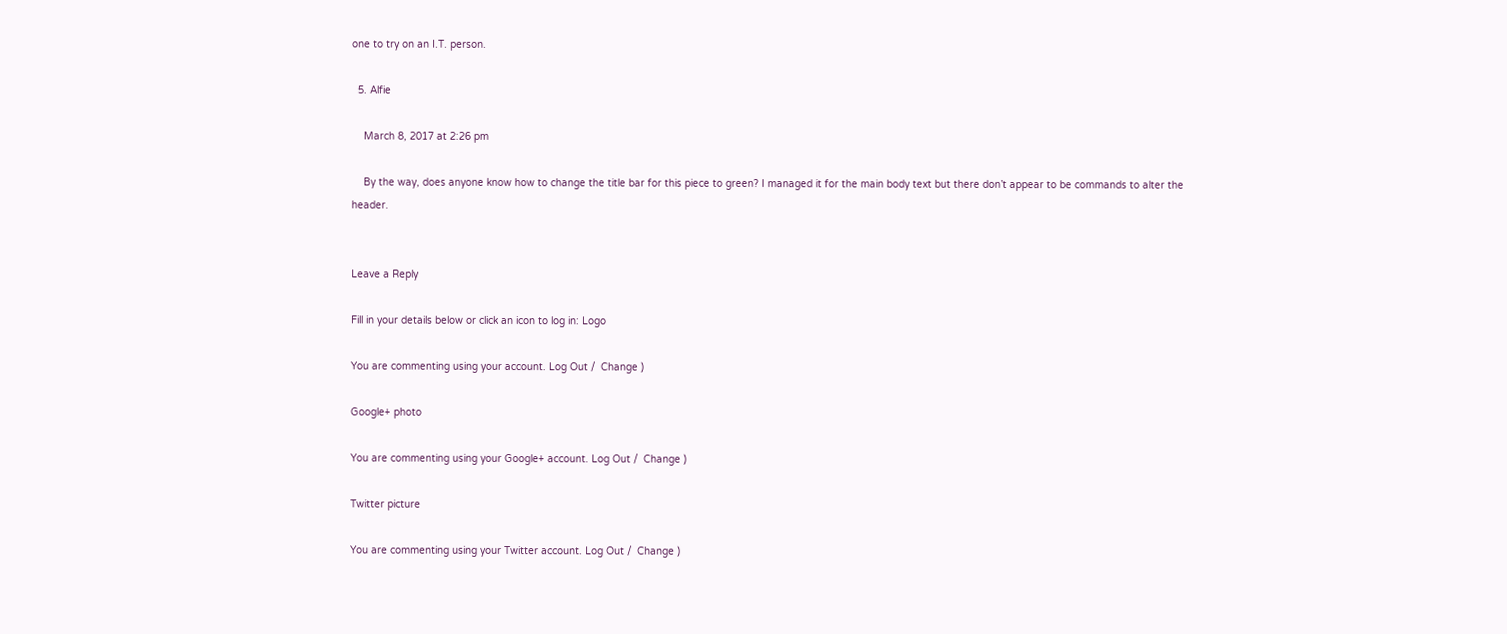one to try on an I.T. person.

  5. Alfie

    March 8, 2017 at 2:26 pm

    By the way, does anyone know how to change the title bar for this piece to green? I managed it for the main body text but there don’t appear to be commands to alter the header.


Leave a Reply

Fill in your details below or click an icon to log in: Logo

You are commenting using your account. Log Out /  Change )

Google+ photo

You are commenting using your Google+ account. Log Out /  Change )

Twitter picture

You are commenting using your Twitter account. Log Out /  Change )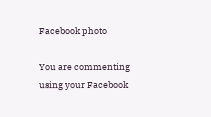Facebook photo

You are commenting using your Facebook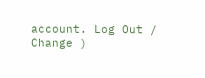account. Log Out /  Change )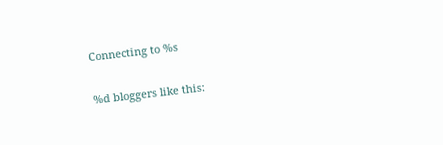Connecting to %s

%d bloggers like this: